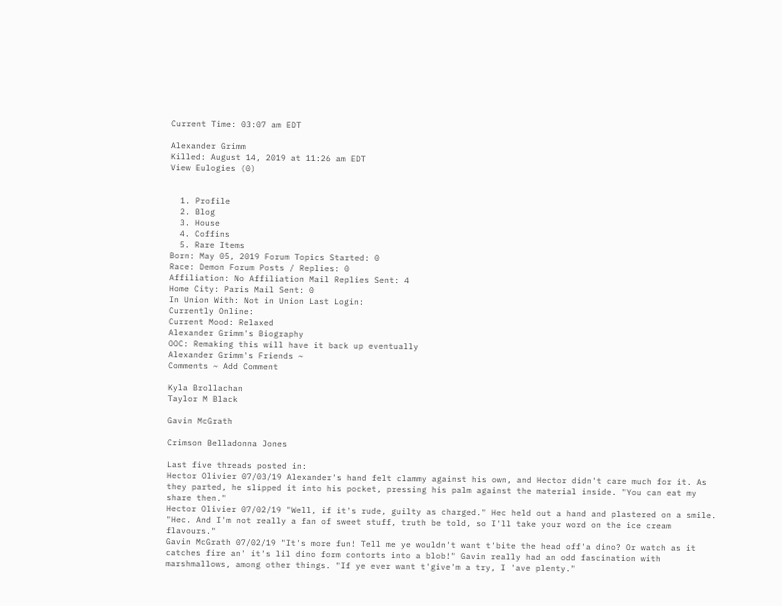Current Time: 03:07 am EDT

Alexander Grimm
Killed: August 14, 2019 at 11:26 am EDT
View Eulogies (0)


  1. Profile
  2. Blog
  3. House
  4. Coffins
  5. Rare Items
Born: May 05, 2019 Forum Topics Started: 0
Race: Demon Forum Posts / Replies: 0
Affiliation: No Affiliation Mail Replies Sent: 4
Home City: Paris Mail Sent: 0
In Union With: Not in Union Last Login:
Currently Online:
Current Mood: Relaxed
Alexander Grimm's Biography
OOC: Remaking this will have it back up eventually
Alexander Grimm's Friends ~
Comments ~ Add Comment

Kyla Brollachan
Taylor M Black

Gavin McGrath

Crimson Belladonna Jones

Last five threads posted in:
Hector Olivier 07/03/19 Alexander's hand felt clammy against his own, and Hector didn't care much for it. As they parted, he slipped it into his pocket, pressing his palm against the material inside. "You can eat my share then."
Hector Olivier 07/02/19 "Well, if it's rude, guilty as charged." Hec held out a hand and plastered on a smile. "Hec. And I'm not really a fan of sweet stuff, truth be told, so I'll take your word on the ice cream flavours."
Gavin McGrath 07/02/19 "It's more fun! Tell me ye wouldn't want t'bite the head off'a dino? Or watch as it catches fire an' it's lil dino form contorts into a blob!" Gavin really had an odd fascination with marshmallows, among other things. "If ye ever want t'give'm a try, I 'ave plenty."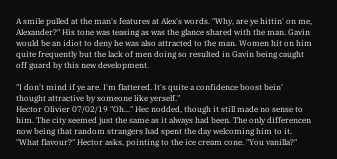A smile pulled at the man's features at Alex's words. "Why, are ye hittin' on me, Alexander?" His tone was teasing as was the glance shared with the man. Gavin would be an idiot to deny he was also attracted to the man. Women hit on him quite frequently but the lack of men doing so resulted in Gavin being caught off guard by this new development.

"I don't mind if ye are. I'm flattered. It's quite a confidence boost bein' thought attractive by someone like yerself."
Hector Olivier 07/02/19 "Oh..." Hec nodded, though it still made no sense to him. The city seemed just the same as it always had been. The only differencen now being that random strangers had spent the day welcoming him to it. "What flavour?" Hector asks, pointing to the ice cream cone. "You vanilla?"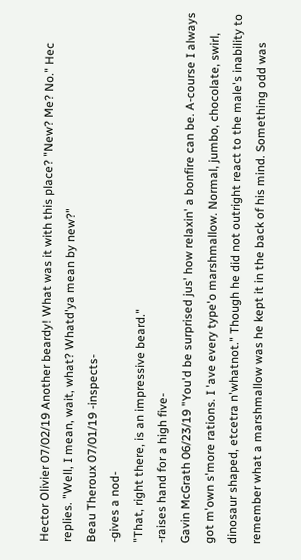Hector Olivier 07/02/19 Another beardy! What was it with this place? "New? Me? No." Hec replies. "Well, I mean, wait, what? Whatd'ya mean by new?"
Beau Theroux 07/01/19 -inspects-
-gives a nod-
"That, right there, is an impressive beard."
-raises hand for a high five-
Gavin McGrath 06/23/19 "You'd be surprised jus' how relaxin' a bonfire can be. A-course I always got m'own s'more rations. I 'ave every type'o marshmallow. Normal, jumbo, chocolate, swirl, dinosaur shaped, etcetra n'whatnot." Though he did not outright react to the male's inability to remember what a marshmallow was he kept it in the back of his mind. Something odd was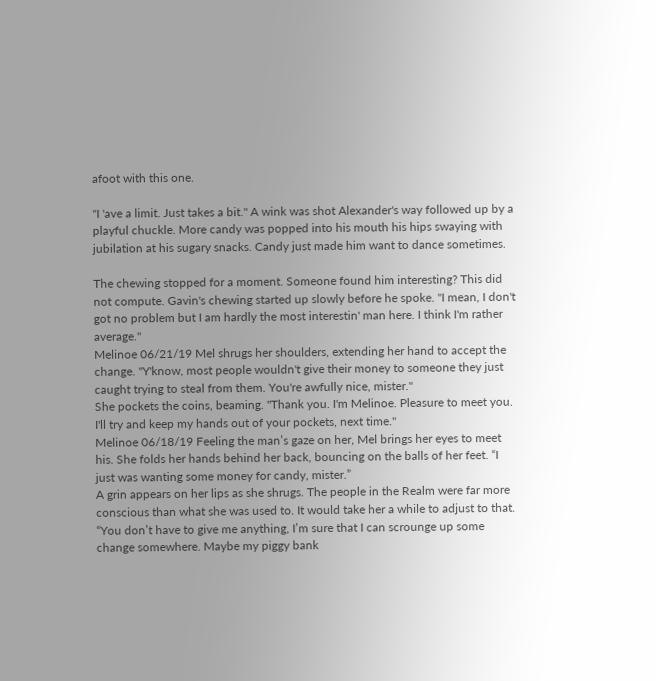afoot with this one.

"I 'ave a limit. Just takes a bit." A wink was shot Alexander's way followed up by a playful chuckle. More candy was popped into his mouth his hips swaying with jubilation at his sugary snacks. Candy just made him want to dance sometimes.

The chewing stopped for a moment. Someone found him interesting? This did not compute. Gavin's chewing started up slowly before he spoke. "I mean, I don't got no problem but I am hardly the most interestin' man here. I think I'm rather average."
Melinoe 06/21/19 Mel shrugs her shoulders, extending her hand to accept the change. "Y'know, most people wouldn't give their money to someone they just caught trying to steal from them. You're awfully nice, mister."
She pockets the coins, beaming. "Thank you. I'm Melinoe. Pleasure to meet you. I'll try and keep my hands out of your pockets, next time."
Melinoe 06/18/19 Feeling the man’s gaze on her, Mel brings her eyes to meet his. She folds her hands behind her back, bouncing on the balls of her feet. “I just was wanting some money for candy, mister.”
A grin appears on her lips as she shrugs. The people in the Realm were far more conscious than what she was used to. It would take her a while to adjust to that. “You don’t have to give me anything, I’m sure that I can scrounge up some change somewhere. Maybe my piggy bank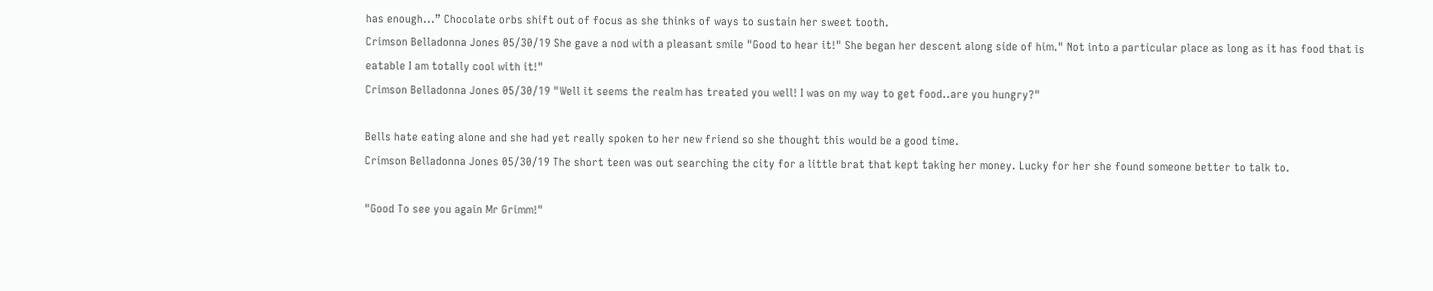has enough...” Chocolate orbs shift out of focus as she thinks of ways to sustain her sweet tooth.
Crimson Belladonna Jones 05/30/19 She gave a nod with a pleasant smile "Good to hear it!" She began her descent along side of him." Not into a particular place as long as it has food that is eatable I am totally cool with it!"
Crimson Belladonna Jones 05/30/19 "Well it seems the realm has treated you well! I was on my way to get food..are you hungry?"

Bells hate eating alone and she had yet really spoken to her new friend so she thought this would be a good time.
Crimson Belladonna Jones 05/30/19 The short teen was out searching the city for a little brat that kept taking her money. Lucky for her she found someone better to talk to.

"Good To see you again Mr Grimm!"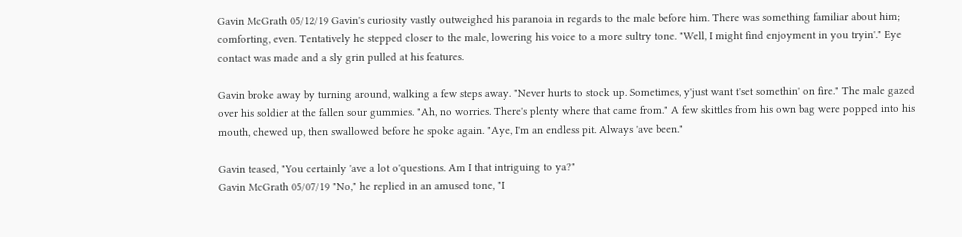Gavin McGrath 05/12/19 Gavin's curiosity vastly outweighed his paranoia in regards to the male before him. There was something familiar about him; comforting, even. Tentatively he stepped closer to the male, lowering his voice to a more sultry tone. "Well, I might find enjoyment in you tryin'." Eye contact was made and a sly grin pulled at his features.

Gavin broke away by turning around, walking a few steps away. "Never hurts to stock up. Sometimes, y'just want t'set somethin' on fire." The male gazed over his soldier at the fallen sour gummies. "Ah, no worries. There's plenty where that came from." A few skittles from his own bag were popped into his mouth, chewed up, then swallowed before he spoke again. "Aye, I'm an endless pit. Always 'ave been."

Gavin teased, "You certainly 'ave a lot o'questions. Am I that intriguing to ya?"
Gavin McGrath 05/07/19 "No," he replied in an amused tone, "I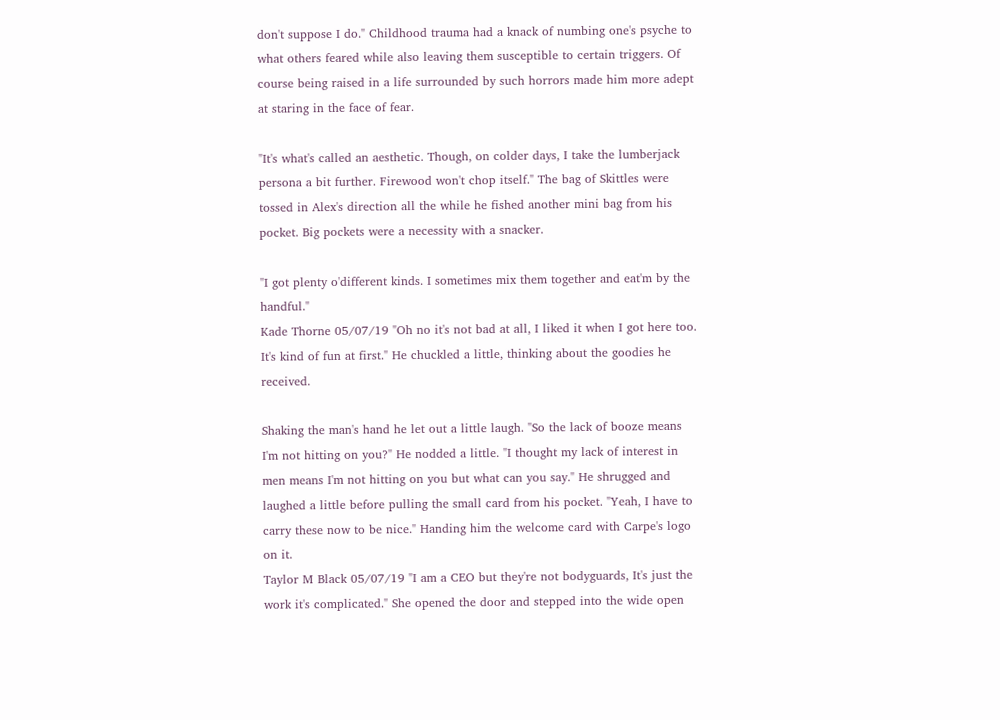don't suppose I do." Childhood trauma had a knack of numbing one's psyche to what others feared while also leaving them susceptible to certain triggers. Of course being raised in a life surrounded by such horrors made him more adept at staring in the face of fear.

"It's what's called an aesthetic. Though, on colder days, I take the lumberjack persona a bit further. Firewood won't chop itself." The bag of Skittles were tossed in Alex's direction all the while he fished another mini bag from his pocket. Big pockets were a necessity with a snacker.

"I got plenty o'different kinds. I sometimes mix them together and eat'm by the handful."
Kade Thorne 05/07/19 "Oh no it's not bad at all, I liked it when I got here too. It's kind of fun at first." He chuckled a little, thinking about the goodies he received.

Shaking the man's hand he let out a little laugh. "So the lack of booze means I'm not hitting on you?" He nodded a little. "I thought my lack of interest in men means I'm not hitting on you but what can you say." He shrugged and laughed a little before pulling the small card from his pocket. "Yeah, I have to carry these now to be nice." Handing him the welcome card with Carpe's logo on it.
Taylor M Black 05/07/19 "I am a CEO but they're not bodyguards, It's just the work it's complicated." She opened the door and stepped into the wide open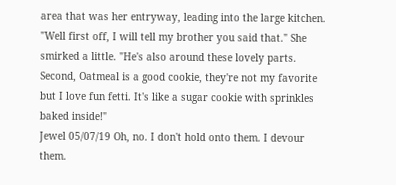area that was her entryway, leading into the large kitchen. "Well first off, I will tell my brother you said that." She smirked a little. "He's also around these lovely parts. Second, Oatmeal is a good cookie, they're not my favorite but I love fun fetti. It's like a sugar cookie with sprinkles baked inside!"
Jewel 05/07/19 Oh, no. I don't hold onto them. I devour them.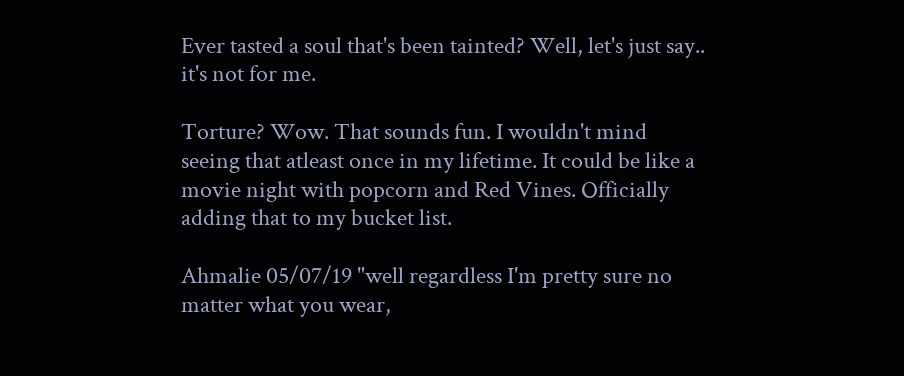Ever tasted a soul that's been tainted? Well, let's just say.. it's not for me.

Torture? Wow. That sounds fun. I wouldn't mind seeing that atleast once in my lifetime. It could be like a movie night with popcorn and Red Vines. Officially adding that to my bucket list.

Ahmalie 05/07/19 "well regardless I'm pretty sure no matter what you wear,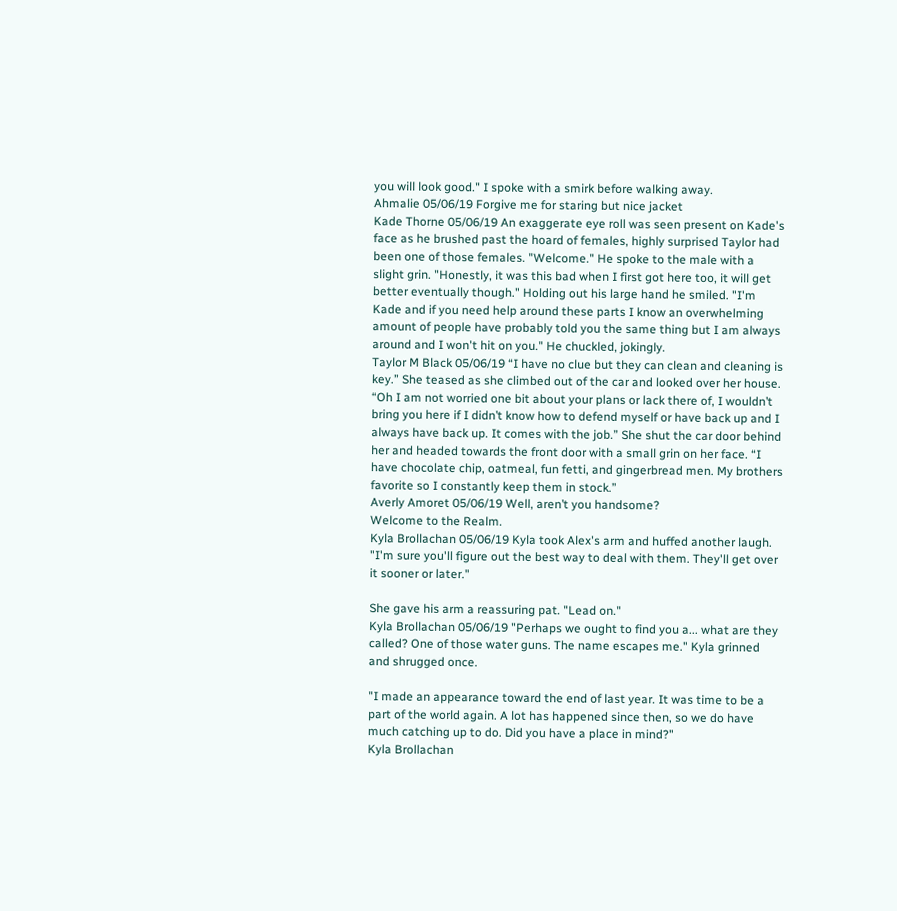you will look good." I spoke with a smirk before walking away.
Ahmalie 05/06/19 Forgive me for staring but nice jacket
Kade Thorne 05/06/19 An exaggerate eye roll was seen present on Kade's face as he brushed past the hoard of females, highly surprised Taylor had been one of those females. "Welcome." He spoke to the male with a slight grin. "Honestly, it was this bad when I first got here too, it will get better eventually though." Holding out his large hand he smiled. "I'm Kade and if you need help around these parts I know an overwhelming amount of people have probably told you the same thing but I am always around and I won't hit on you." He chuckled, jokingly.
Taylor M Black 05/06/19 “I have no clue but they can clean and cleaning is key.” She teased as she climbed out of the car and looked over her house. “Oh I am not worried one bit about your plans or lack there of, I wouldn’t bring you here if I didn’t know how to defend myself or have back up and I always have back up. It comes with the job.” She shut the car door behind her and headed towards the front door with a small grin on her face. “I have chocolate chip, oatmeal, fun fetti, and gingerbread men. My brothers favorite so I constantly keep them in stock.”
Averly Amoret 05/06/19 Well, aren’t you handsome?
Welcome to the Realm.
Kyla Brollachan 05/06/19 Kyla took Alex's arm and huffed another laugh. "I'm sure you'll figure out the best way to deal with them. They'll get over it sooner or later."

She gave his arm a reassuring pat. "Lead on."
Kyla Brollachan 05/06/19 "Perhaps we ought to find you a... what are they called? One of those water guns. The name escapes me." Kyla grinned and shrugged once.

"I made an appearance toward the end of last year. It was time to be a part of the world again. A lot has happened since then, so we do have much catching up to do. Did you have a place in mind?"
Kyla Brollachan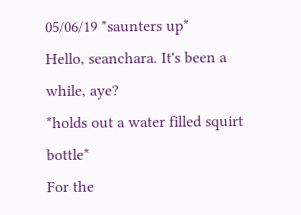05/06/19 *saunters up*
Hello, seanchara. It's been a while, aye?
*holds out a water filled squirt bottle*
For the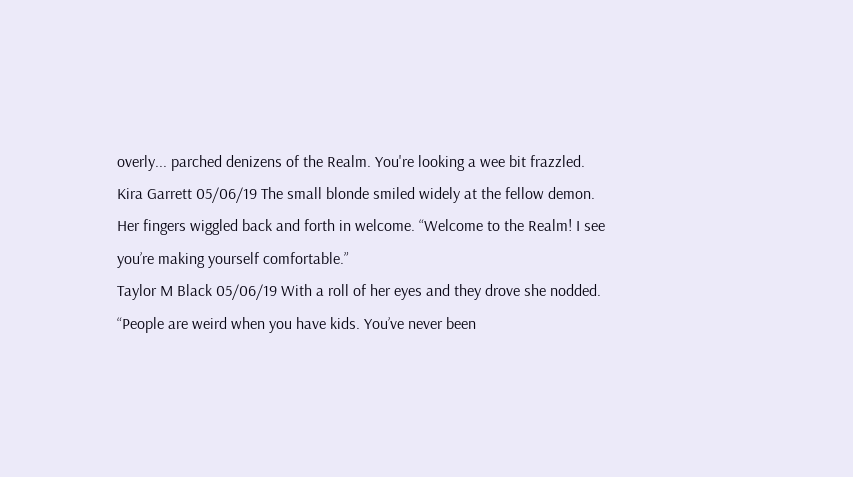overly... parched denizens of the Realm. You're looking a wee bit frazzled.
Kira Garrett 05/06/19 The small blonde smiled widely at the fellow demon. Her fingers wiggled back and forth in welcome. “Welcome to the Realm! I see you’re making yourself comfortable.”
Taylor M Black 05/06/19 With a roll of her eyes and they drove she nodded. “People are weird when you have kids. You’ve never been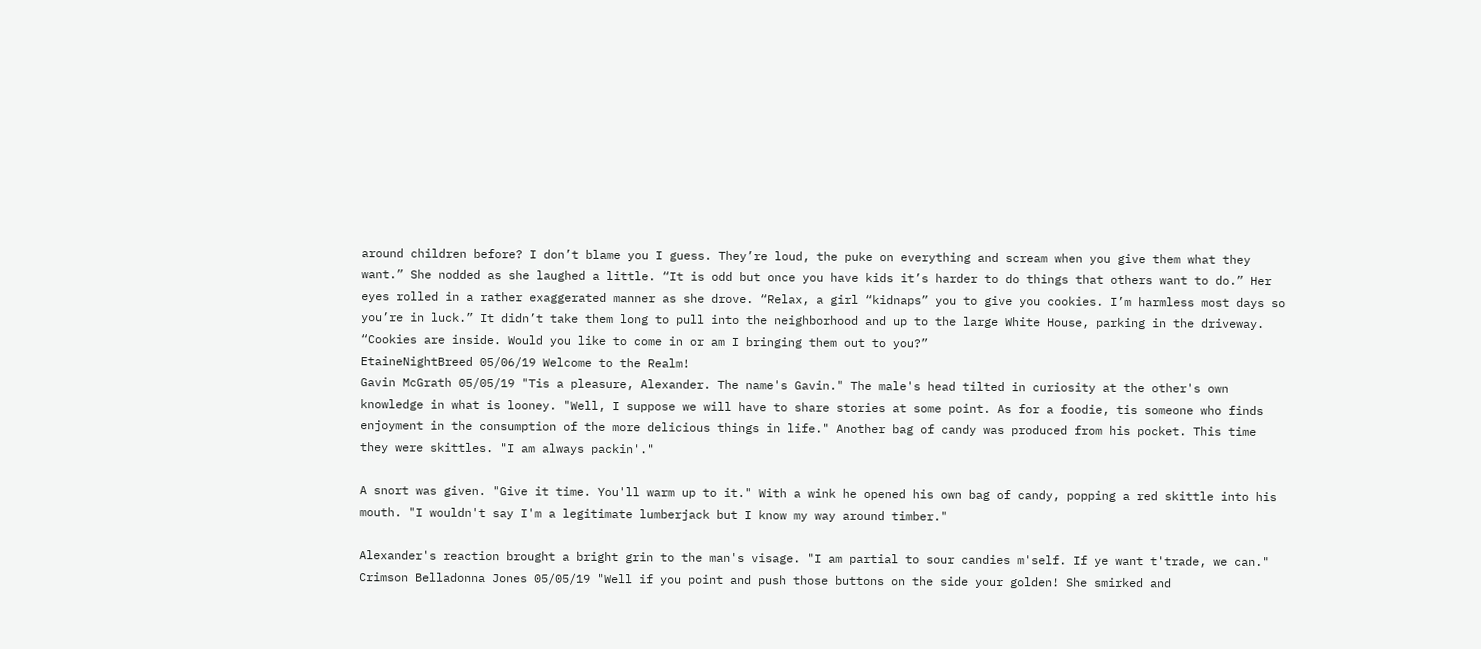around children before? I don’t blame you I guess. They’re loud, the puke on everything and scream when you give them what they want.” She nodded as she laughed a little. “It is odd but once you have kids it’s harder to do things that others want to do.” Her eyes rolled in a rather exaggerated manner as she drove. “Relax, a girl “kidnaps” you to give you cookies. I’m harmless most days so you’re in luck.” It didn’t take them long to pull into the neighborhood and up to the large White House, parking in the driveway. “Cookies are inside. Would you like to come in or am I bringing them out to you?”
EtaineNightBreed 05/06/19 Welcome to the Realm!
Gavin McGrath 05/05/19 "Tis a pleasure, Alexander. The name's Gavin." The male's head tilted in curiosity at the other's own knowledge in what is looney. "Well, I suppose we will have to share stories at some point. As for a foodie, tis someone who finds enjoyment in the consumption of the more delicious things in life." Another bag of candy was produced from his pocket. This time they were skittles. "I am always packin'."

A snort was given. "Give it time. You'll warm up to it." With a wink he opened his own bag of candy, popping a red skittle into his mouth. "I wouldn't say I'm a legitimate lumberjack but I know my way around timber."

Alexander's reaction brought a bright grin to the man's visage. "I am partial to sour candies m'self. If ye want t'trade, we can."
Crimson Belladonna Jones 05/05/19 "Well if you point and push those buttons on the side your golden! She smirked and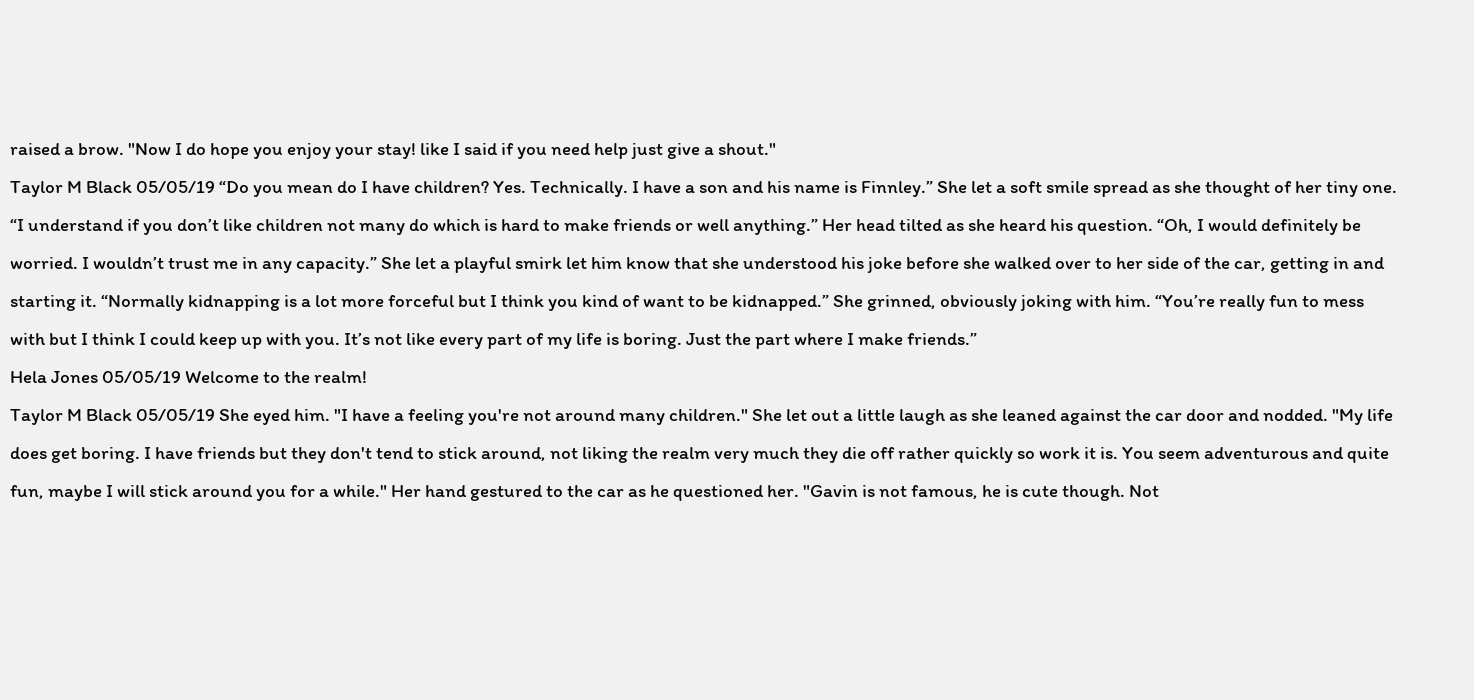raised a brow. "Now I do hope you enjoy your stay! like I said if you need help just give a shout."
Taylor M Black 05/05/19 “Do you mean do I have children? Yes. Technically. I have a son and his name is Finnley.” She let a soft smile spread as she thought of her tiny one. “I understand if you don’t like children not many do which is hard to make friends or well anything.” Her head tilted as she heard his question. “Oh, I would definitely be worried. I wouldn’t trust me in any capacity.” She let a playful smirk let him know that she understood his joke before she walked over to her side of the car, getting in and starting it. “Normally kidnapping is a lot more forceful but I think you kind of want to be kidnapped.” She grinned, obviously joking with him. “You’re really fun to mess with but I think I could keep up with you. It’s not like every part of my life is boring. Just the part where I make friends.”
Hela Jones 05/05/19 Welcome to the realm!
Taylor M Black 05/05/19 She eyed him. "I have a feeling you're not around many children." She let out a little laugh as she leaned against the car door and nodded. "My life does get boring. I have friends but they don't tend to stick around, not liking the realm very much they die off rather quickly so work it is. You seem adventurous and quite fun, maybe I will stick around you for a while." Her hand gestured to the car as he questioned her. "Gavin is not famous, he is cute though. Not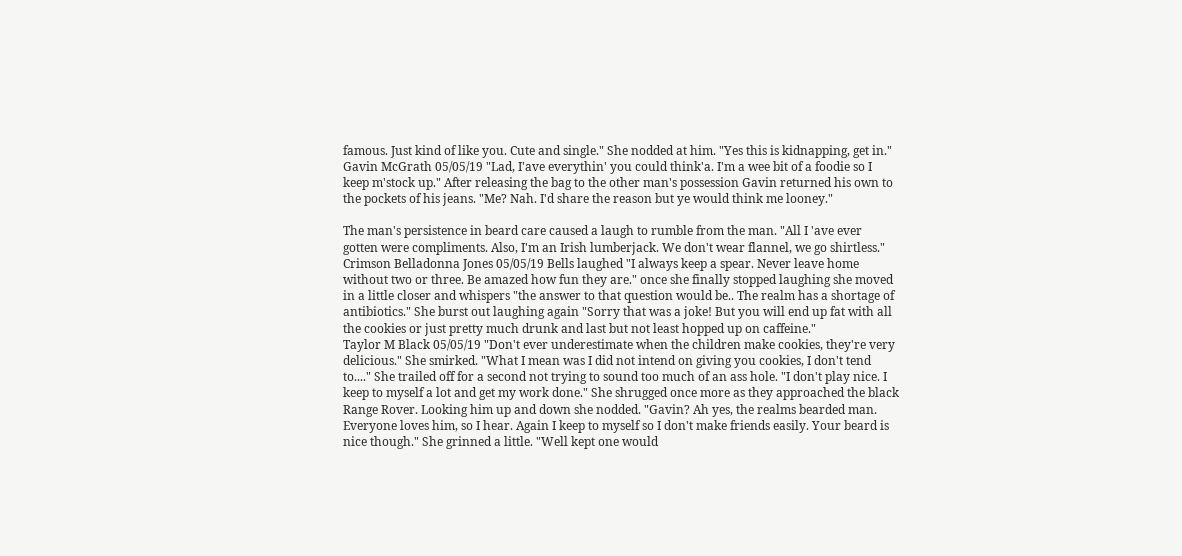famous. Just kind of like you. Cute and single." She nodded at him. "Yes this is kidnapping, get in."
Gavin McGrath 05/05/19 "Lad, I'ave everythin' you could think'a. I'm a wee bit of a foodie so I keep m'stock up." After releasing the bag to the other man's possession Gavin returned his own to the pockets of his jeans. "Me? Nah. I'd share the reason but ye would think me looney."

The man's persistence in beard care caused a laugh to rumble from the man. "All I 'ave ever gotten were compliments. Also, I'm an Irish lumberjack. We don't wear flannel, we go shirtless."
Crimson Belladonna Jones 05/05/19 Bells laughed "I always keep a spear. Never leave home without two or three. Be amazed how fun they are." once she finally stopped laughing she moved in a little closer and whispers "the answer to that question would be.. The realm has a shortage of antibiotics." She burst out laughing again "Sorry that was a joke! But you will end up fat with all the cookies or just pretty much drunk and last but not least hopped up on caffeine."
Taylor M Black 05/05/19 "Don't ever underestimate when the children make cookies, they're very delicious." She smirked. "What I mean was I did not intend on giving you cookies, I don't tend to...." She trailed off for a second not trying to sound too much of an ass hole. "I don't play nice. I keep to myself a lot and get my work done." She shrugged once more as they approached the black Range Rover. Looking him up and down she nodded. "Gavin? Ah yes, the realms bearded man. Everyone loves him, so I hear. Again I keep to myself so I don't make friends easily. Your beard is nice though." She grinned a little. "Well kept one would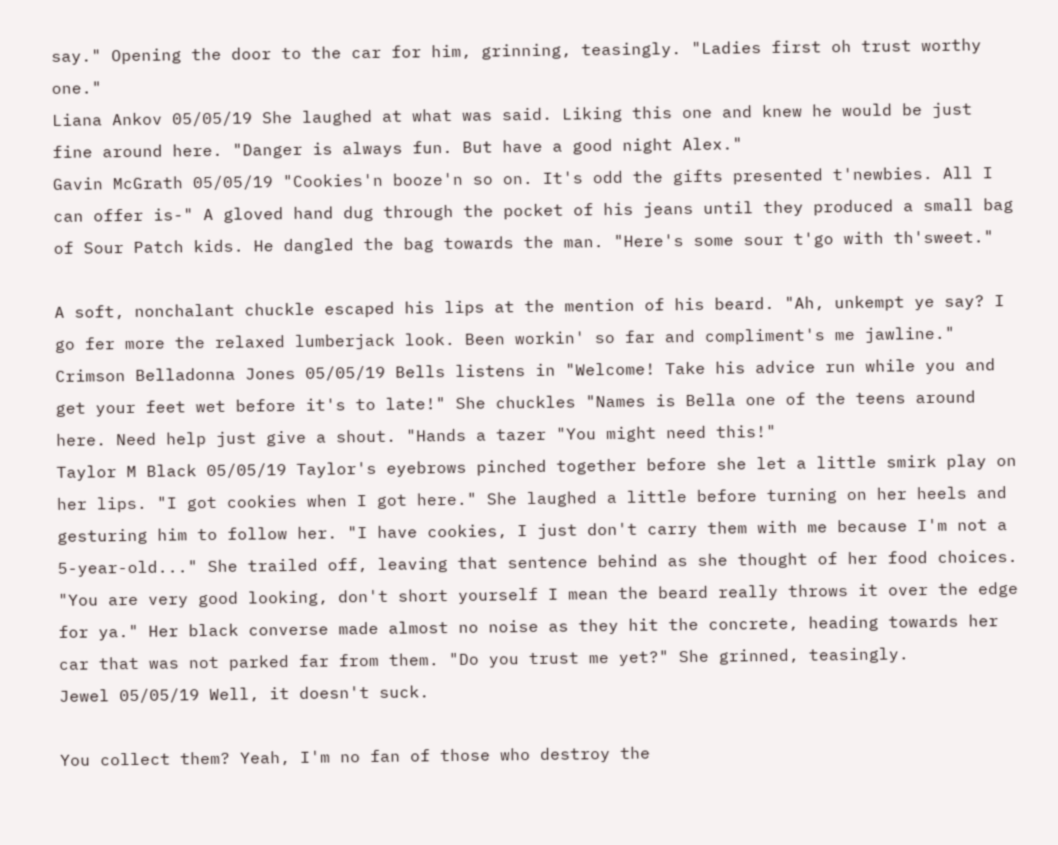say." Opening the door to the car for him, grinning, teasingly. "Ladies first oh trust worthy one."
Liana Ankov 05/05/19 She laughed at what was said. Liking this one and knew he would be just fine around here. "Danger is always fun. But have a good night Alex."
Gavin McGrath 05/05/19 "Cookies'n booze'n so on. It's odd the gifts presented t'newbies. All I can offer is-" A gloved hand dug through the pocket of his jeans until they produced a small bag of Sour Patch kids. He dangled the bag towards the man. "Here's some sour t'go with th'sweet."

A soft, nonchalant chuckle escaped his lips at the mention of his beard. "Ah, unkempt ye say? I go fer more the relaxed lumberjack look. Been workin' so far and compliment's me jawline."
Crimson Belladonna Jones 05/05/19 Bells listens in "Welcome! Take his advice run while you and get your feet wet before it's to late!" She chuckles "Names is Bella one of the teens around here. Need help just give a shout. "Hands a tazer "You might need this!"
Taylor M Black 05/05/19 Taylor's eyebrows pinched together before she let a little smirk play on her lips. "I got cookies when I got here." She laughed a little before turning on her heels and gesturing him to follow her. "I have cookies, I just don't carry them with me because I'm not a 5-year-old..." She trailed off, leaving that sentence behind as she thought of her food choices. "You are very good looking, don't short yourself I mean the beard really throws it over the edge for ya." Her black converse made almost no noise as they hit the concrete, heading towards her car that was not parked far from them. "Do you trust me yet?" She grinned, teasingly.
Jewel 05/05/19 Well, it doesn't suck.

You collect them? Yeah, I'm no fan of those who destroy the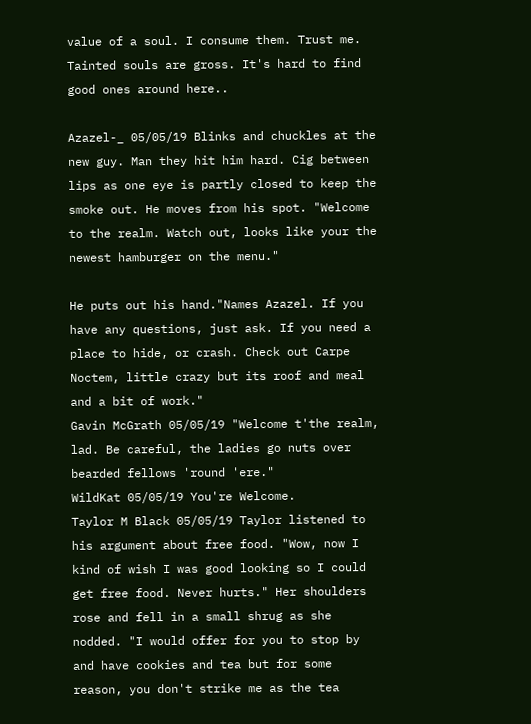value of a soul. I consume them. Trust me. Tainted souls are gross. It's hard to find good ones around here..

Azazel-_ 05/05/19 Blinks and chuckles at the new guy. Man they hit him hard. Cig between lips as one eye is partly closed to keep the smoke out. He moves from his spot. "Welcome to the realm. Watch out, looks like your the newest hamburger on the menu."

He puts out his hand."Names Azazel. If you have any questions, just ask. If you need a place to hide, or crash. Check out Carpe Noctem, little crazy but its roof and meal and a bit of work."
Gavin McGrath 05/05/19 "Welcome t'the realm, lad. Be careful, the ladies go nuts over bearded fellows 'round 'ere."
WildKat 05/05/19 You're Welcome.
Taylor M Black 05/05/19 Taylor listened to his argument about free food. "Wow, now I kind of wish I was good looking so I could get free food. Never hurts." Her shoulders rose and fell in a small shrug as she nodded. "I would offer for you to stop by and have cookies and tea but for some reason, you don't strike me as the tea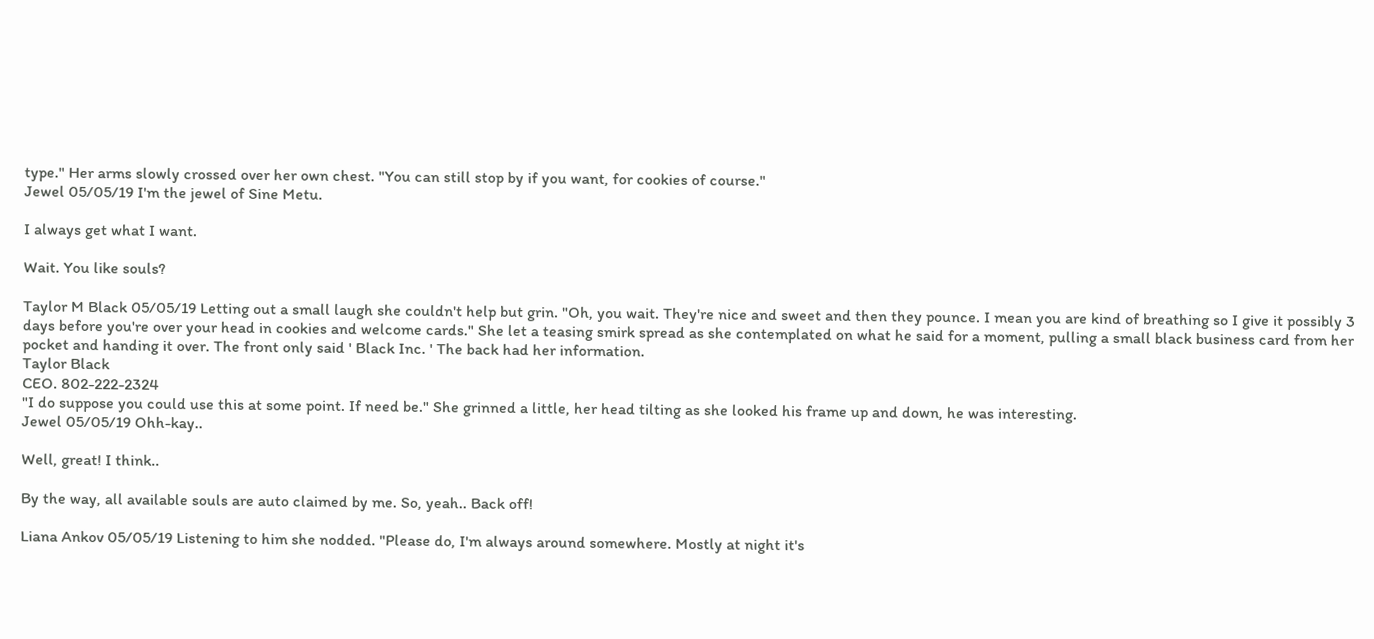type." Her arms slowly crossed over her own chest. "You can still stop by if you want, for cookies of course."
Jewel 05/05/19 I'm the jewel of Sine Metu.

I always get what I want.

Wait. You like souls?

Taylor M Black 05/05/19 Letting out a small laugh she couldn't help but grin. "Oh, you wait. They're nice and sweet and then they pounce. I mean you are kind of breathing so I give it possibly 3 days before you're over your head in cookies and welcome cards." She let a teasing smirk spread as she contemplated on what he said for a moment, pulling a small black business card from her pocket and handing it over. The front only said ' Black Inc. ' The back had her information.
Taylor Black
CEO. 802-222-2324
"I do suppose you could use this at some point. If need be." She grinned a little, her head tilting as she looked his frame up and down, he was interesting.
Jewel 05/05/19 Ohh-kay..

Well, great! I think..

By the way, all available souls are auto claimed by me. So, yeah.. Back off!

Liana Ankov 05/05/19 Listening to him she nodded. "Please do, I'm always around somewhere. Mostly at night it's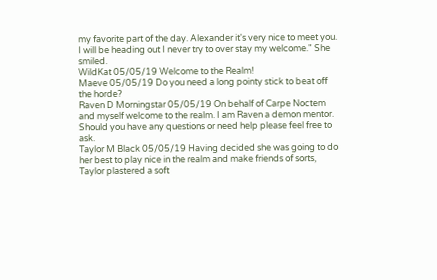my favorite part of the day. Alexander it's very nice to meet you. I will be heading out I never try to over stay my welcome." She smiled.
WildKat 05/05/19 Welcome to the Realm!
Maeve 05/05/19 Do you need a long pointy stick to beat off the horde?
Raven D Morningstar 05/05/19 On behalf of Carpe Noctem and myself welcome to the realm. I am Raven a demon mentor. Should you have any questions or need help please feel free to ask.
Taylor M Black 05/05/19 Having decided she was going to do her best to play nice in the realm and make friends of sorts, Taylor plastered a soft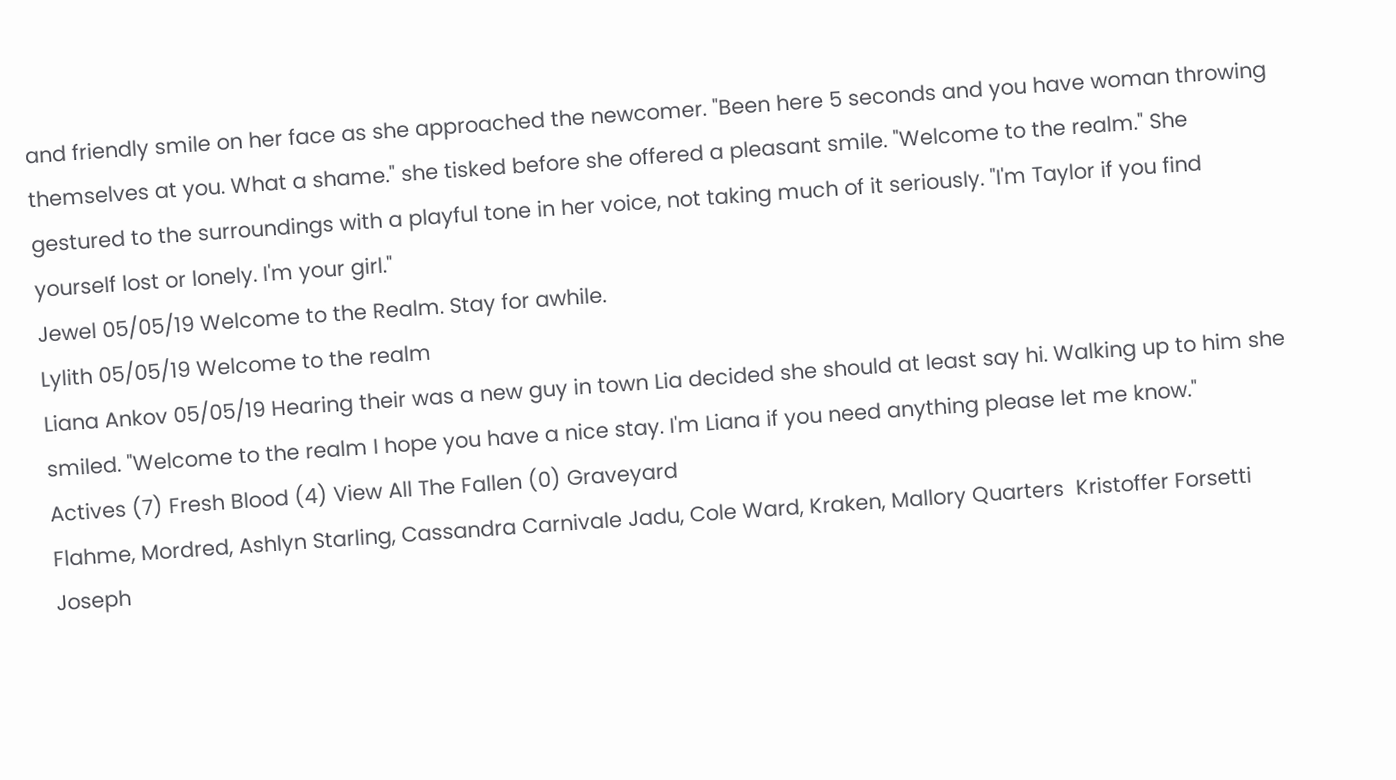and friendly smile on her face as she approached the newcomer. "Been here 5 seconds and you have woman throwing themselves at you. What a shame." she tisked before she offered a pleasant smile. "Welcome to the realm." She gestured to the surroundings with a playful tone in her voice, not taking much of it seriously. "I'm Taylor if you find yourself lost or lonely. I'm your girl."
Jewel 05/05/19 Welcome to the Realm. Stay for awhile.
Lylith 05/05/19 Welcome to the realm
Liana Ankov 05/05/19 Hearing their was a new guy in town Lia decided she should at least say hi. Walking up to him she smiled. "Welcome to the realm I hope you have a nice stay. I'm Liana if you need anything please let me know."
Actives (7) Fresh Blood (4) View All The Fallen (0) Graveyard
Flahme, Mordred, Ashlyn Starling, Cassandra Carnivale Jadu, Cole Ward, Kraken, Mallory Quarters  Kristoffer Forsetti
Joseph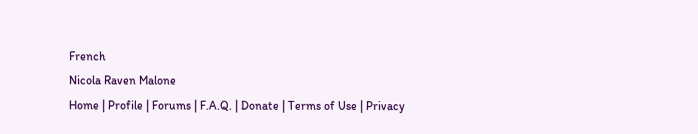French
Nicola Raven Malone
Home | Profile | Forums | F.A.Q. | Donate | Terms of Use | Privacy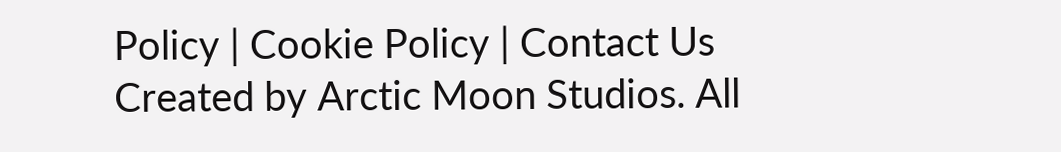Policy | Cookie Policy | Contact Us
Created by Arctic Moon Studios. All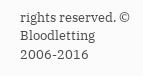rights reserved. © Bloodletting 2006-2016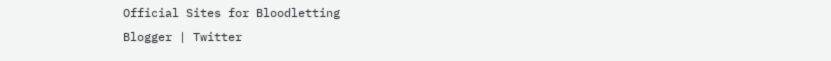Official Sites for Bloodletting
Blogger | Twitter